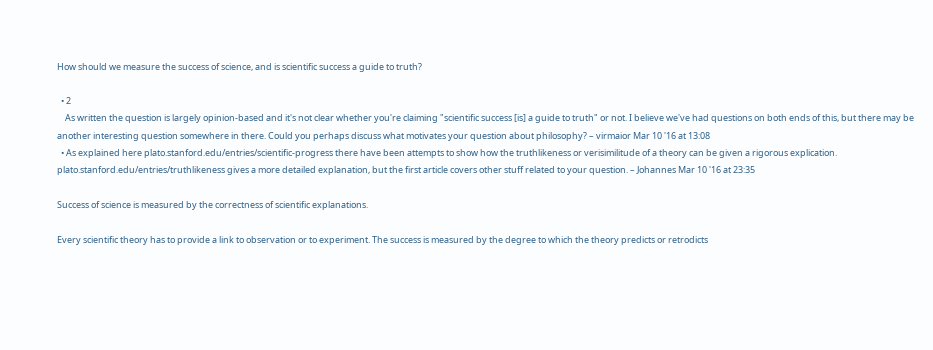How should we measure the success of science, and is scientific success a guide to truth?

  • 2
    As written the question is largely opinion-based and it's not clear whether you're claiming "scientific success [is] a guide to truth" or not. I believe we've had questions on both ends of this, but there may be another interesting question somewhere in there. Could you perhaps discuss what motivates your question about philosophy? – virmaior Mar 10 '16 at 13:08
  • As explained here plato.stanford.edu/entries/scientific-progress there have been attempts to show how the truthlikeness or verisimilitude of a theory can be given a rigorous explication. plato.stanford.edu/entries/truthlikeness gives a more detailed explanation, but the first article covers other stuff related to your question. – Johannes Mar 10 '16 at 23:35

Success of science is measured by the correctness of scientific explanations.

Every scientific theory has to provide a link to observation or to experiment. The success is measured by the degree to which the theory predicts or retrodicts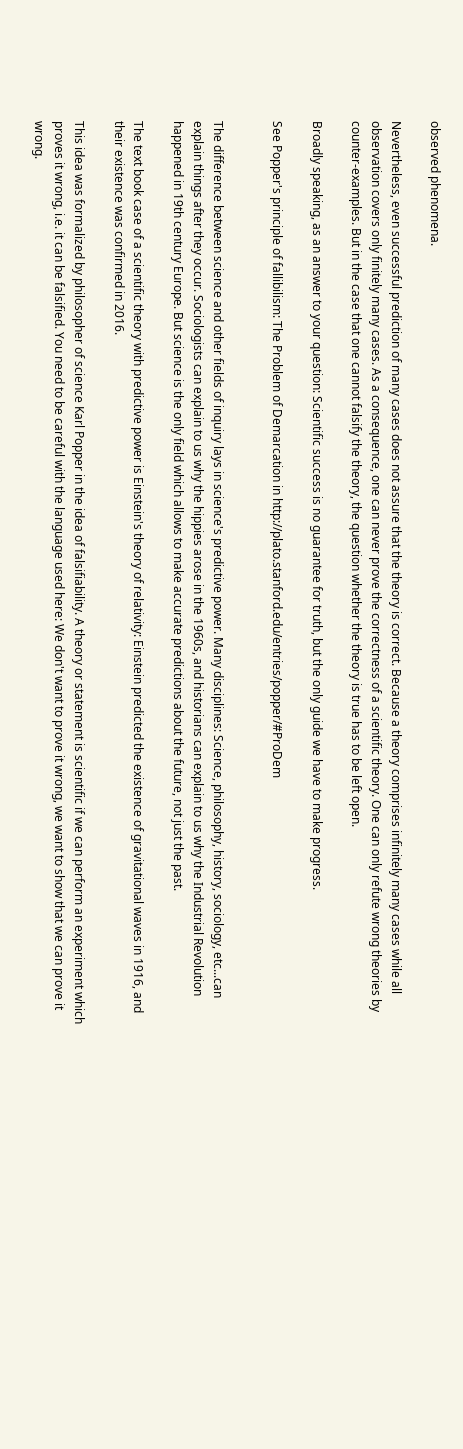observed phenomena.

Nevertheless, even successful prediction of many cases does not assure that the theory is correct. Because a theory comprises infinitely many cases while all observation covers only finitely many cases. As a consequence, one can never prove the correctness of a scientific theory. One can only refute wrong theories by counter-examples. But in the case that one cannot falsify the theory, the question whether the theory is true has to be left open.

Broadly speaking, as an answer to your question: Scientific success is no guarantee for truth, but the only guide we have to make progress.

See Popper's principle of fallibilism: The Problem of Demarcation in http://plato.stanford.edu/entries/popper/#ProDem


The difference between science and other fields of inquiry lays in science's predictive power. Many disciplines: Science, philosophy, history, sociology, etc...can explain things after they occur. Sociologists can explain to us why the hippies arose in the 1960s, and historians can explain to us why the Industrial Revolution happened in 19th century Europe. But science is the only field which allows to make accurate predictions about the future, not just the past.

The text book case of a scientific theory with predictive power is Einstein's theory of relativity: Einstein predicted the existence of gravitational waves in 1916, and their existence was confirmed in 2016.

This idea was formalized by philosopher of science Karl Popper in the idea of falsifiability. A theory or statement is scientific if we can perform an experiment which proves it wrong, i.e. it can be falsified. You need to be careful with the language used here: We don't want to prove it wrong, we want to show that we can prove it wrong.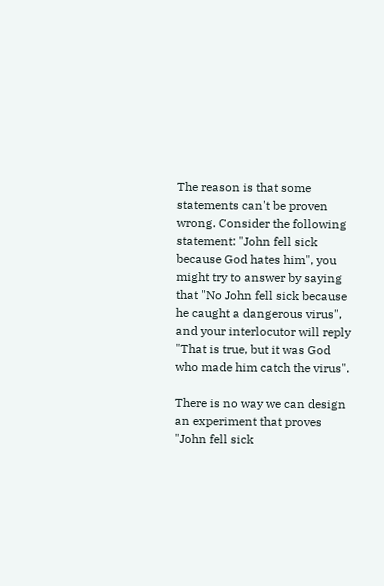The reason is that some statements can't be proven wrong. Consider the following statement: "John fell sick because God hates him", you might try to answer by saying that "No John fell sick because he caught a dangerous virus", and your interlocutor will reply "That is true, but it was God who made him catch the virus".

There is no way we can design an experiment that proves "John fell sick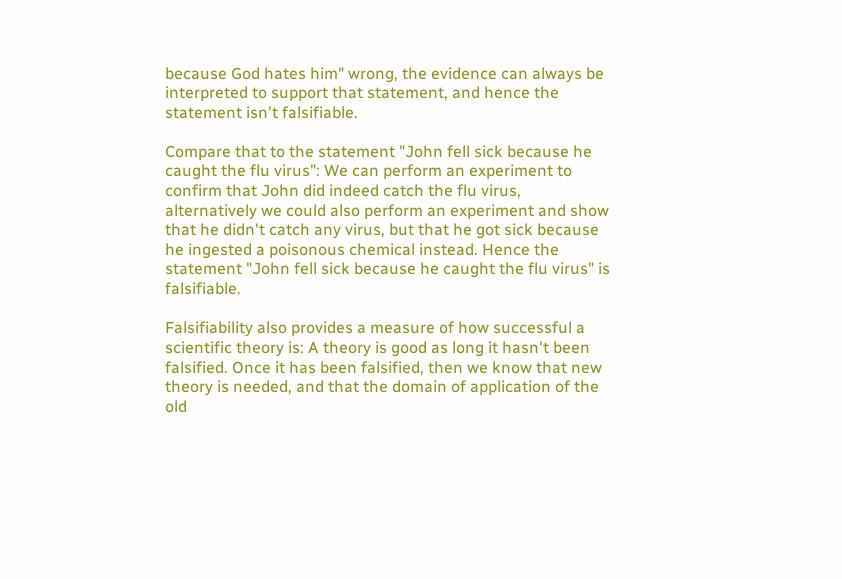because God hates him" wrong, the evidence can always be interpreted to support that statement, and hence the statement isn't falsifiable.

Compare that to the statement "John fell sick because he caught the flu virus": We can perform an experiment to confirm that John did indeed catch the flu virus, alternatively we could also perform an experiment and show that he didn't catch any virus, but that he got sick because he ingested a poisonous chemical instead. Hence the statement "John fell sick because he caught the flu virus" is falsifiable.

Falsifiability also provides a measure of how successful a scientific theory is: A theory is good as long it hasn't been falsified. Once it has been falsified, then we know that new theory is needed, and that the domain of application of the old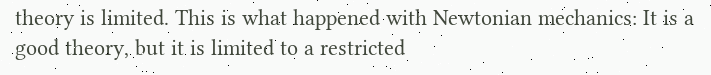theory is limited. This is what happened with Newtonian mechanics: It is a good theory, but it is limited to a restricted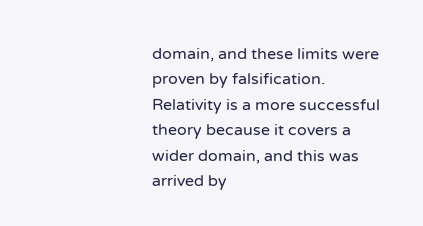domain, and these limits were proven by falsification. Relativity is a more successful theory because it covers a wider domain, and this was arrived by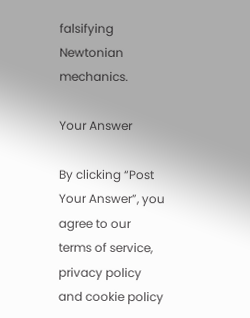falsifying Newtonian mechanics.

Your Answer

By clicking “Post Your Answer”, you agree to our terms of service, privacy policy and cookie policy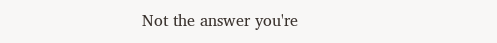Not the answer you're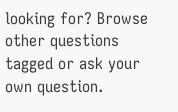looking for? Browse other questions tagged or ask your own question.